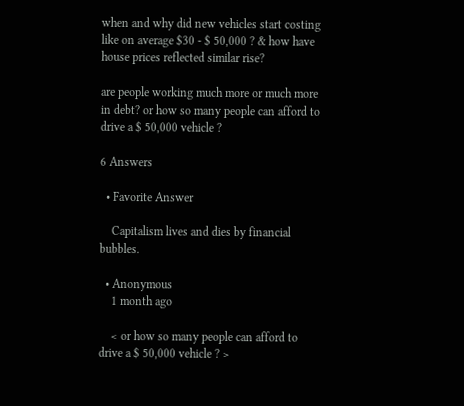when and why did new vehicles start costing like on average $30 - $ 50,000 ? & how have house prices reflected similar rise?

are people working much more or much more in debt? or how so many people can afford to drive a $ 50,000 vehicle ?

6 Answers

  • Favorite Answer

    Capitalism lives and dies by financial bubbles.

  • Anonymous
    1 month ago

    < or how so many people can afford to drive a $ 50,000 vehicle ? >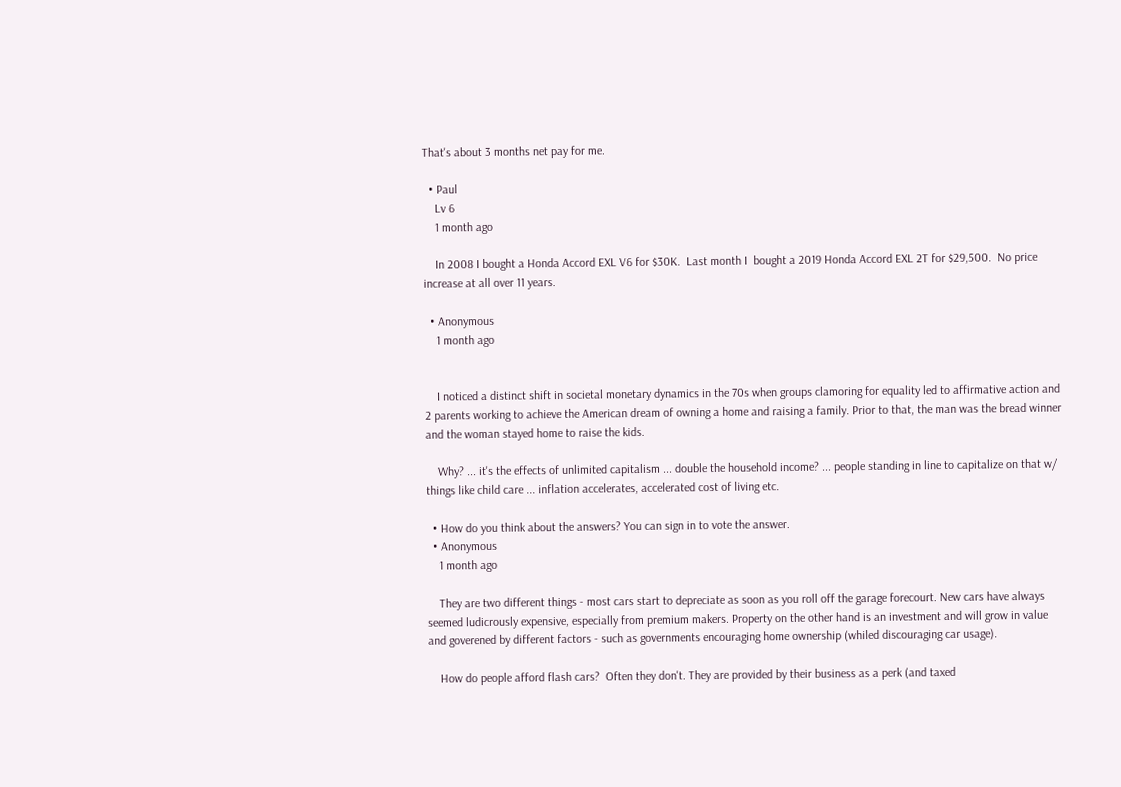That's about 3 months net pay for me.

  • Paul
    Lv 6
    1 month ago

    In 2008 I bought a Honda Accord EXL V6 for $30K.  Last month I  bought a 2019 Honda Accord EXL 2T for $29,500.  No price increase at all over 11 years.

  • Anonymous
    1 month ago


    I noticed a distinct shift in societal monetary dynamics in the 70s when groups clamoring for equality led to affirmative action and 2 parents working to achieve the American dream of owning a home and raising a family. Prior to that, the man was the bread winner and the woman stayed home to raise the kids.

    Why? ... it's the effects of unlimited capitalism ... double the household income? ... people standing in line to capitalize on that w/ things like child care ... inflation accelerates, accelerated cost of living etc.

  • How do you think about the answers? You can sign in to vote the answer.
  • Anonymous
    1 month ago

    They are two different things - most cars start to depreciate as soon as you roll off the garage forecourt. New cars have always seemed ludicrously expensive, especially from premium makers. Property on the other hand is an investment and will grow in value and goverened by different factors - such as governments encouraging home ownership (whiled discouraging car usage).

    How do people afford flash cars?  Often they don't. They are provided by their business as a perk (and taxed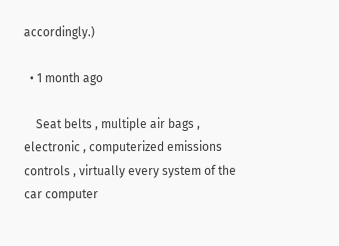accordingly.)

  • 1 month ago

    Seat belts , multiple air bags , electronic , computerized emissions controls , virtually every system of the car computer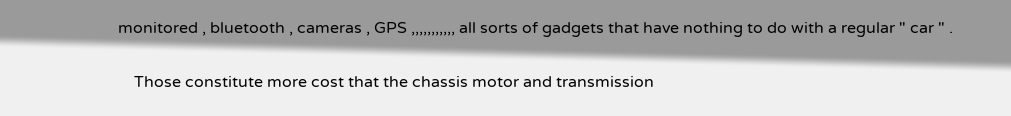monitored , bluetooth , cameras , GPS ,,,,,,,,,,, all sorts of gadgets that have nothing to do with a regular " car " .

    Those constitute more cost that the chassis motor and transmission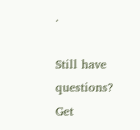.

Still have questions? Get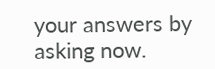your answers by asking now.